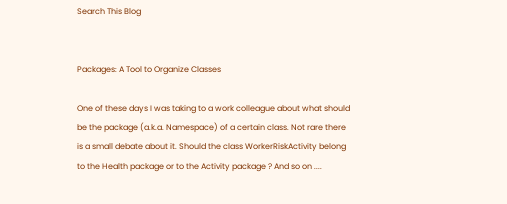Search This Blog


Packages: A Tool to Organize Classes

One of these days I was taking to a work colleague about what should be the package (a.k.a. Namespace) of a certain class. Not rare there is a small debate about it. Should the class WorkerRiskActivity belong to the Health package or to the Activity package ? And so on ....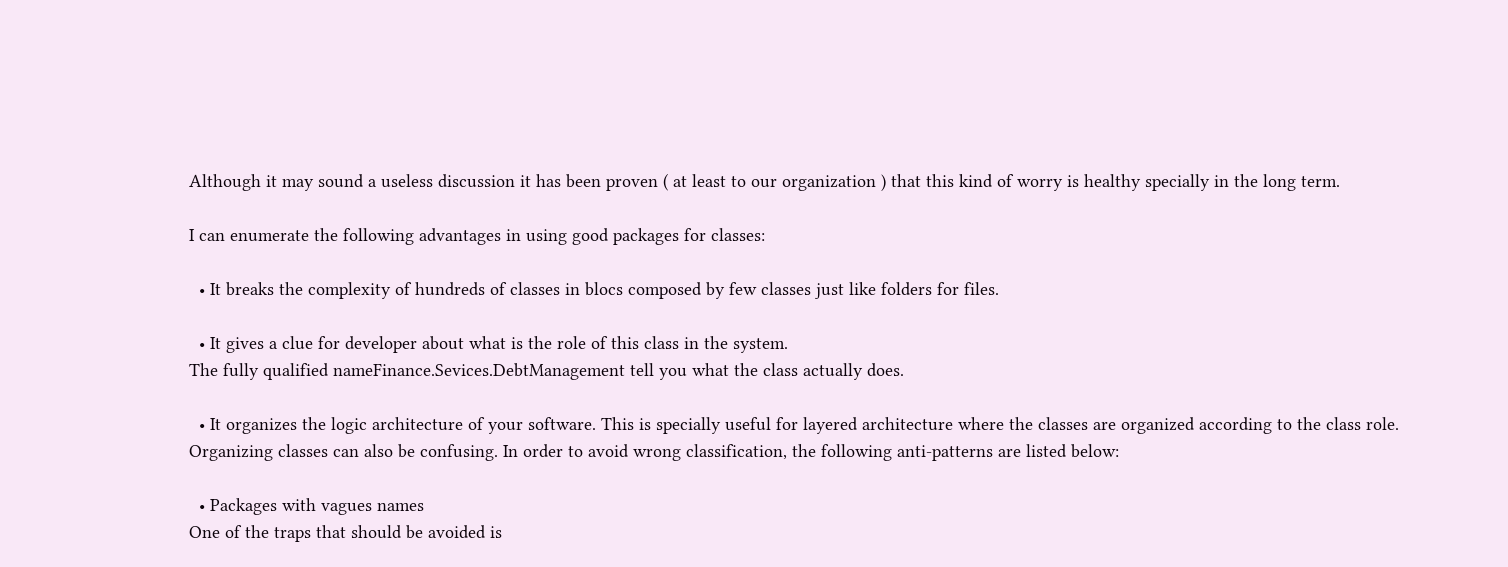Although it may sound a useless discussion it has been proven ( at least to our organization ) that this kind of worry is healthy specially in the long term.

I can enumerate the following advantages in using good packages for classes:

  • It breaks the complexity of hundreds of classes in blocs composed by few classes just like folders for files.

  • It gives a clue for developer about what is the role of this class in the system.
The fully qualified nameFinance.Sevices.DebtManagement tell you what the class actually does.

  • It organizes the logic architecture of your software. This is specially useful for layered architecture where the classes are organized according to the class role.
Organizing classes can also be confusing. In order to avoid wrong classification, the following anti-patterns are listed below:

  • Packages with vagues names
One of the traps that should be avoided is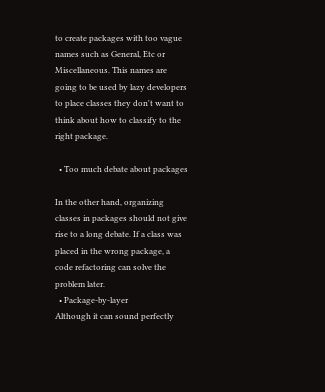to create packages with too vague names such as General, Etc or Miscellaneous. This names are going to be used by lazy developers to place classes they don't want to think about how to classify to the right package.

  • Too much debate about packages

In the other hand, organizing classes in packages should not give rise to a long debate. If a class was placed in the wrong package, a code refactoring can solve the problem later.
  • Package-by-layer
Although it can sound perfectly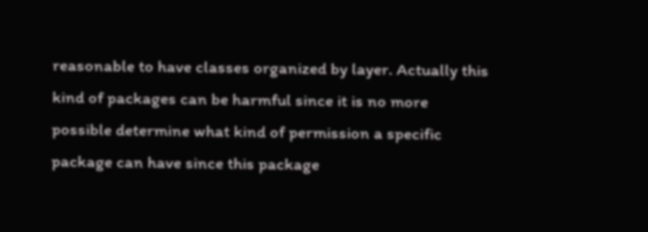reasonable to have classes organized by layer. Actually this kind of packages can be harmful since it is no more possible determine what kind of permission a specific package can have since this package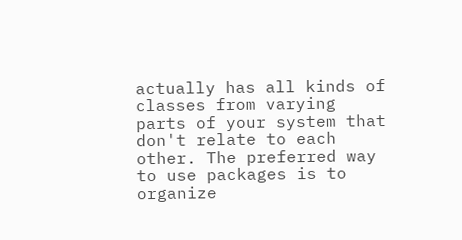actually has all kinds of classes from varying parts of your system that don't relate to each other. The preferred way to use packages is to organize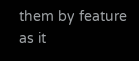them by feature as it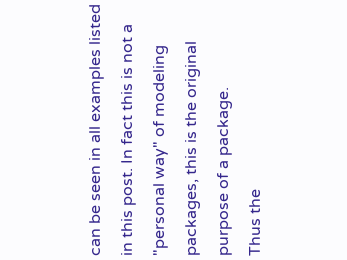can be seen in all examples listed in this post. In fact this is not a "personal way" of modeling packages, this is the original purpose of a package.
Thus the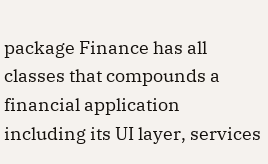package Finance has all classes that compounds a financial application including its UI layer, services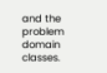and the problem domain classes.